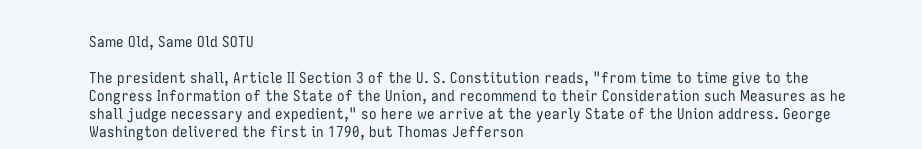Same Old, Same Old SOTU

The president shall, Article II Section 3 of the U. S. Constitution reads, "from time to time give to the Congress Information of the State of the Union, and recommend to their Consideration such Measures as he shall judge necessary and expedient," so here we arrive at the yearly State of the Union address. George Washington delivered the first in 1790, but Thomas Jefferson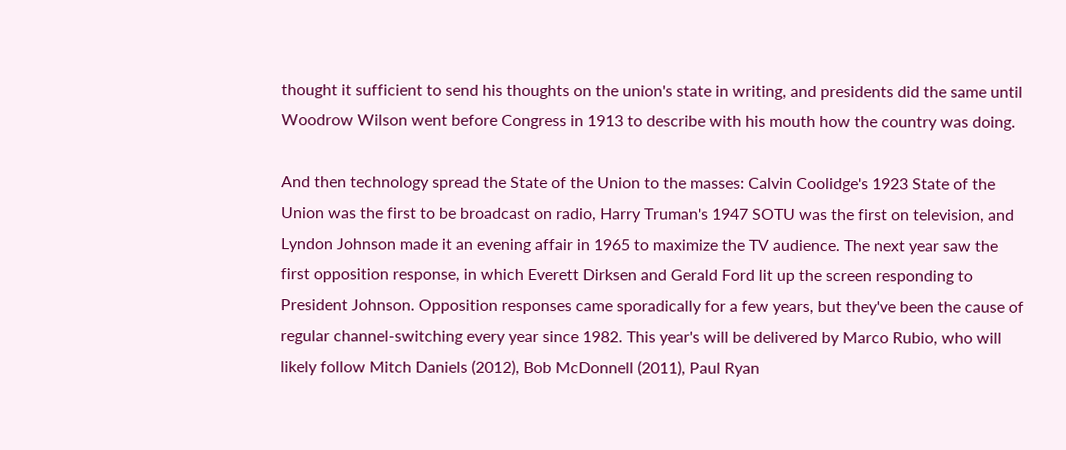thought it sufficient to send his thoughts on the union's state in writing, and presidents did the same until Woodrow Wilson went before Congress in 1913 to describe with his mouth how the country was doing.

And then technology spread the State of the Union to the masses: Calvin Coolidge's 1923 State of the Union was the first to be broadcast on radio, Harry Truman's 1947 SOTU was the first on television, and Lyndon Johnson made it an evening affair in 1965 to maximize the TV audience. The next year saw the first opposition response, in which Everett Dirksen and Gerald Ford lit up the screen responding to President Johnson. Opposition responses came sporadically for a few years, but they've been the cause of regular channel-switching every year since 1982. This year's will be delivered by Marco Rubio, who will likely follow Mitch Daniels (2012), Bob McDonnell (2011), Paul Ryan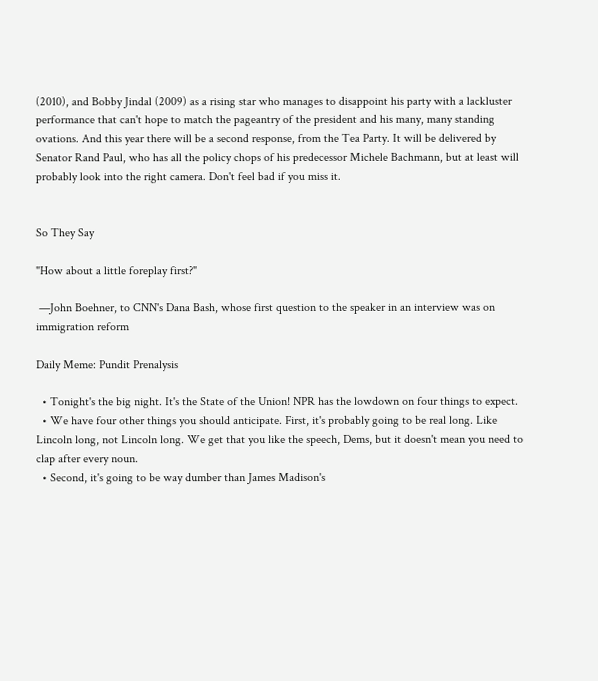(2010), and Bobby Jindal (2009) as a rising star who manages to disappoint his party with a lackluster performance that can't hope to match the pageantry of the president and his many, many standing ovations. And this year there will be a second response, from the Tea Party. It will be delivered by Senator Rand Paul, who has all the policy chops of his predecessor Michele Bachmann, but at least will probably look into the right camera. Don't feel bad if you miss it.


So They Say

"How about a little foreplay first?"

 —John Boehner, to CNN's Dana Bash, whose first question to the speaker in an interview was on immigration reform

Daily Meme: Pundit Prenalysis

  • Tonight's the big night. It's the State of the Union! NPR has the lowdown on four things to expect.
  • We have four other things you should anticipate. First, it's probably going to be real long. Like Lincoln long, not Lincoln long. We get that you like the speech, Dems, but it doesn't mean you need to clap after every noun.
  • Second, it's going to be way dumber than James Madison's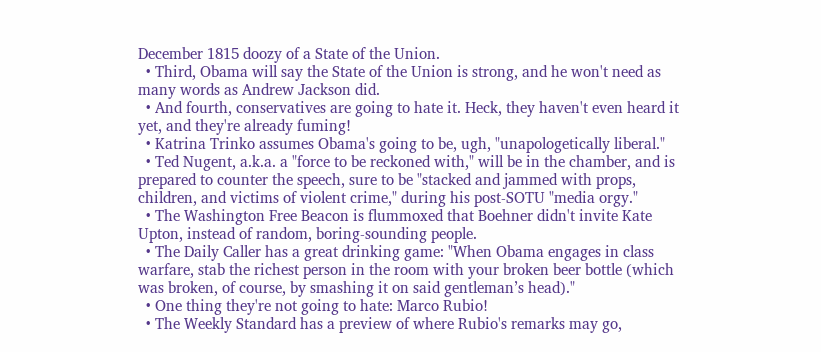December 1815 doozy of a State of the Union.
  • Third, Obama will say the State of the Union is strong, and he won't need as many words as Andrew Jackson did.
  • And fourth, conservatives are going to hate it. Heck, they haven't even heard it yet, and they're already fuming!
  • Katrina Trinko assumes Obama's going to be, ugh, "unapologetically liberal."
  • Ted Nugent, a.k.a. a "force to be reckoned with," will be in the chamber, and is prepared to counter the speech, sure to be "stacked and jammed with props, children, and victims of violent crime," during his post-SOTU "media orgy."
  • The Washington Free Beacon is flummoxed that Boehner didn't invite Kate Upton, instead of random, boring-sounding people.
  • The Daily Caller has a great drinking game: "When Obama engages in class warfare, stab the richest person in the room with your broken beer bottle (which was broken, of course, by smashing it on said gentleman’s head)."
  • One thing they're not going to hate: Marco Rubio!
  • The Weekly Standard has a preview of where Rubio's remarks may go,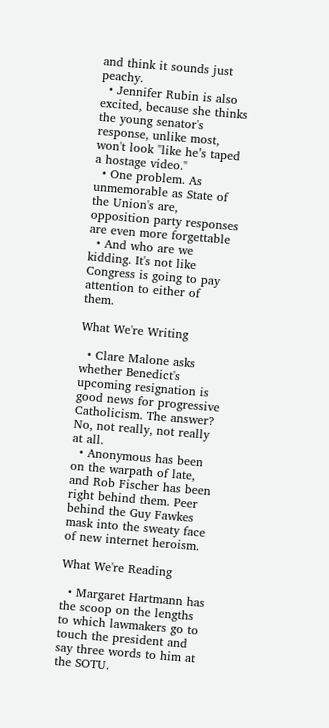and think it sounds just peachy.
  • Jennifer Rubin is also excited, because she thinks the young senator's response, unlike most, won't look "like he’s taped a hostage video."
  • One problem. As unmemorable as State of the Union's are, opposition party responses are even more forgettable
  • And who are we kidding. It's not like Congress is going to pay attention to either of them.

What We're Writing

  • Clare Malone asks whether Benedict's upcoming resignation is good news for progressive Catholicism. The answer? No, not really, not really at all.
  • Anonymous has been on the warpath of late, and Rob Fischer has been right behind them. Peer behind the Guy Fawkes mask into the sweaty face of new internet heroism.

What We're Reading

  • Margaret Hartmann has the scoop on the lengths to which lawmakers go to touch the president and say three words to him at the SOTU.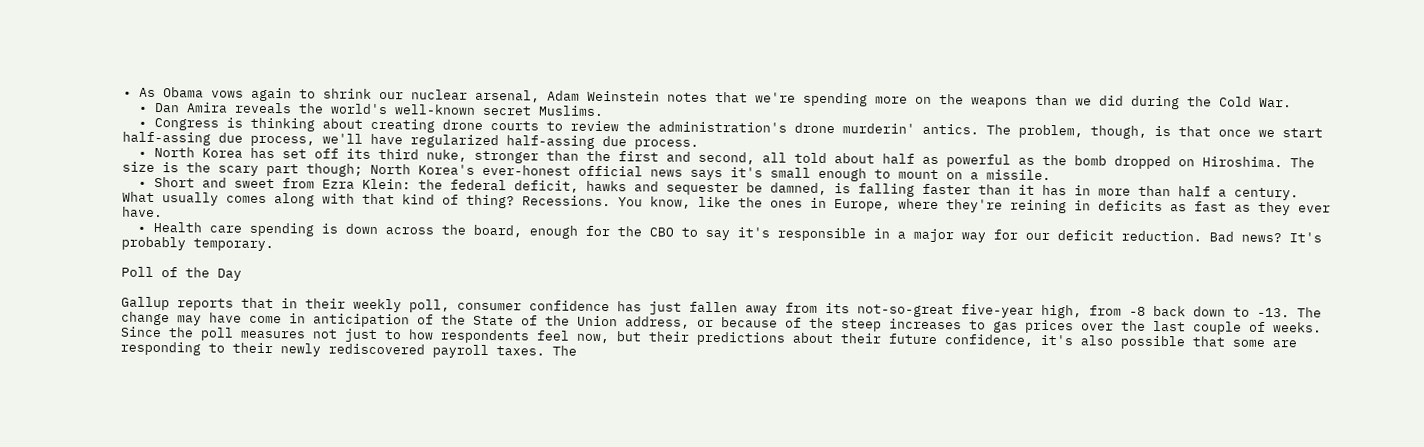• As Obama vows again to shrink our nuclear arsenal, Adam Weinstein notes that we're spending more on the weapons than we did during the Cold War.
  • Dan Amira reveals the world's well-known secret Muslims.
  • Congress is thinking about creating drone courts to review the administration's drone murderin' antics. The problem, though, is that once we start half-assing due process, we'll have regularized half-assing due process.
  • North Korea has set off its third nuke, stronger than the first and second, all told about half as powerful as the bomb dropped on Hiroshima. The size is the scary part though; North Korea's ever-honest official news says it's small enough to mount on a missile.
  • Short and sweet from Ezra Klein: the federal deficit, hawks and sequester be damned, is falling faster than it has in more than half a century. What usually comes along with that kind of thing? Recessions. You know, like the ones in Europe, where they're reining in deficits as fast as they ever have.
  • Health care spending is down across the board, enough for the CBO to say it's responsible in a major way for our deficit reduction. Bad news? It's probably temporary.

Poll of the Day

Gallup reports that in their weekly poll, consumer confidence has just fallen away from its not-so-great five-year high, from -8 back down to -13. The change may have come in anticipation of the State of the Union address, or because of the steep increases to gas prices over the last couple of weeks. Since the poll measures not just to how respondents feel now, but their predictions about their future confidence, it's also possible that some are responding to their newly rediscovered payroll taxes. The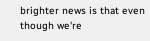brighter news is that even though we're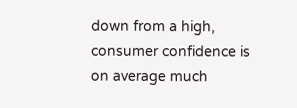down from a high, consumer confidence is on average much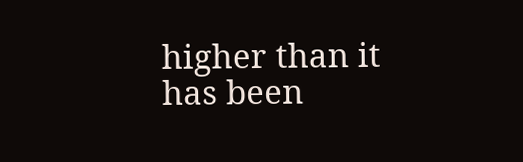higher than it has been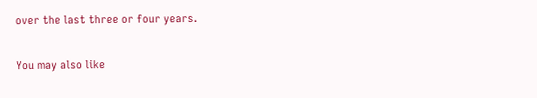over the last three or four years.

You may also like